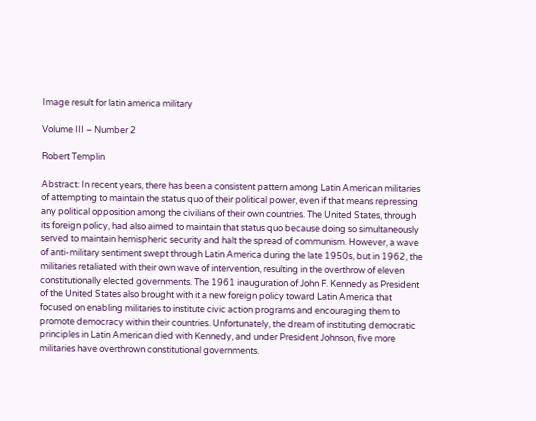Image result for latin america military

Volume III – Number 2

Robert Templin

Abstract: In recent years, there has been a consistent pattern among Latin American militaries of attempting to maintain the status quo of their political power, even if that means repressing any political opposition among the civilians of their own countries. The United States, through its foreign policy, had also aimed to maintain that status quo because doing so simultaneously served to maintain hemispheric security and halt the spread of communism. However, a wave of anti-military sentiment swept through Latin America during the late 1950s, but in 1962, the militaries retaliated with their own wave of intervention, resulting in the overthrow of eleven constitutionally elected governments. The 1961 inauguration of John F. Kennedy as President of the United States also brought with it a new foreign policy toward Latin America that focused on enabling militaries to institute civic action programs and encouraging them to promote democracy within their countries. Unfortunately, the dream of instituting democratic principles in Latin American died with Kennedy, and under President Johnson, five more militaries have overthrown constitutional governments.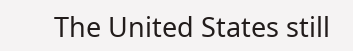The United States still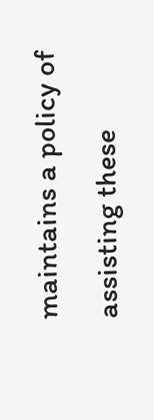maintains a policy of assisting these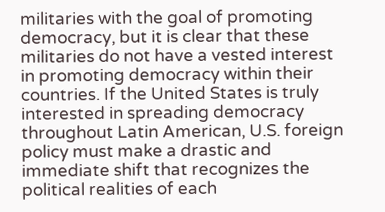militaries with the goal of promoting democracy, but it is clear that these militaries do not have a vested interest in promoting democracy within their countries. If the United States is truly interested in spreading democracy throughout Latin American, U.S. foreign policy must make a drastic and immediate shift that recognizes the political realities of each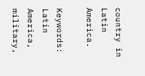country in Latin America.

Keywords: Latin America, military,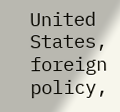United States, foreign policy,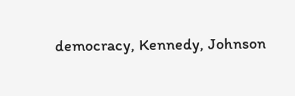democracy, Kennedy, Johnson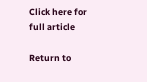Click here for full article

Return to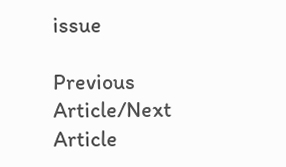issue

Previous Article/Next Article